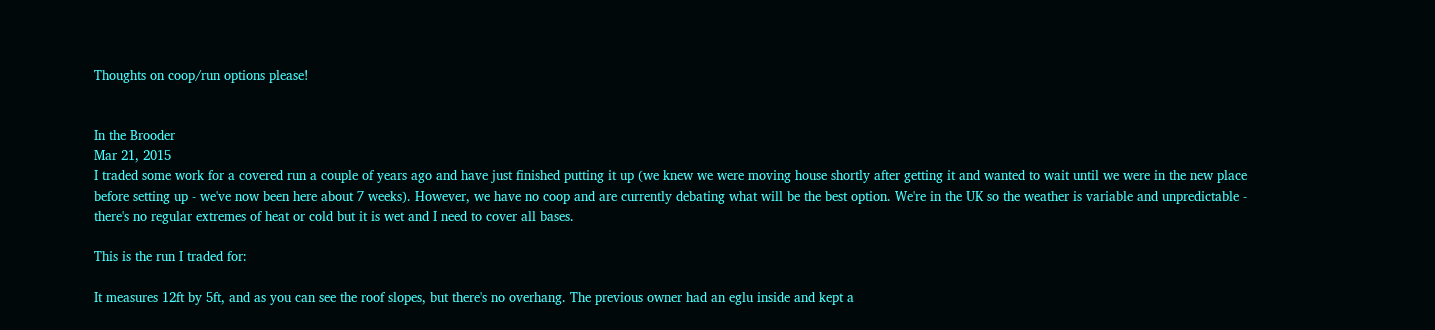Thoughts on coop/run options please!


In the Brooder
Mar 21, 2015
I traded some work for a covered run a couple of years ago and have just finished putting it up (we knew we were moving house shortly after getting it and wanted to wait until we were in the new place before setting up - we've now been here about 7 weeks). However, we have no coop and are currently debating what will be the best option. We're in the UK so the weather is variable and unpredictable - there's no regular extremes of heat or cold but it is wet and I need to cover all bases.

This is the run I traded for:

It measures 12ft by 5ft, and as you can see the roof slopes, but there's no overhang. The previous owner had an eglu inside and kept a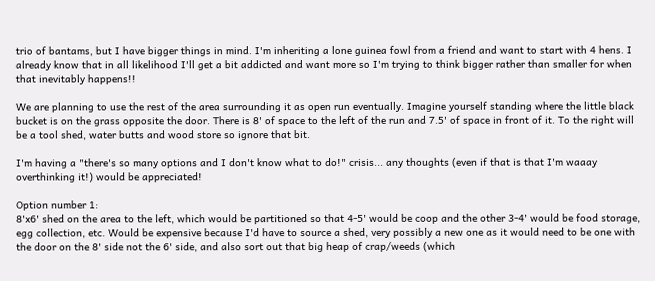trio of bantams, but I have bigger things in mind. I'm inheriting a lone guinea fowl from a friend and want to start with 4 hens. I already know that in all likelihood I'll get a bit addicted and want more so I'm trying to think bigger rather than smaller for when that inevitably happens!!

We are planning to use the rest of the area surrounding it as open run eventually. Imagine yourself standing where the little black bucket is on the grass opposite the door. There is 8' of space to the left of the run and 7.5' of space in front of it. To the right will be a tool shed, water butts and wood store so ignore that bit.

I'm having a "there's so many options and I don't know what to do!" crisis... any thoughts (even if that is that I'm waaay overthinking it!) would be appreciated!

Option number 1:
8'x6' shed on the area to the left, which would be partitioned so that 4-5' would be coop and the other 3-4' would be food storage, egg collection, etc. Would be expensive because I'd have to source a shed, very possibly a new one as it would need to be one with the door on the 8' side not the 6' side, and also sort out that big heap of crap/weeds (which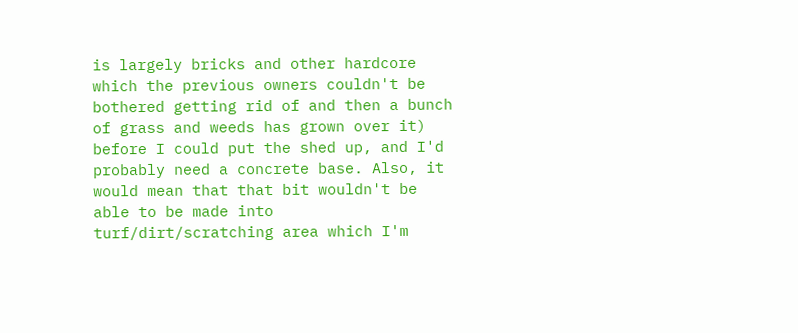is largely bricks and other hardcore which the previous owners couldn't be bothered getting rid of and then a bunch of grass and weeds has grown over it) before I could put the shed up, and I'd probably need a concrete base. Also, it would mean that that bit wouldn't be able to be made into turf/dirt/scratching area which I'm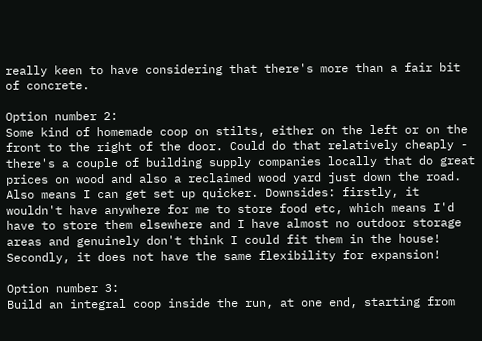really keen to have considering that there's more than a fair bit of concrete.

Option number 2:
Some kind of homemade coop on stilts, either on the left or on the front to the right of the door. Could do that relatively cheaply - there's a couple of building supply companies locally that do great prices on wood and also a reclaimed wood yard just down the road. Also means I can get set up quicker. Downsides: firstly, it wouldn't have anywhere for me to store food etc, which means I'd have to store them elsewhere and I have almost no outdoor storage areas and genuinely don't think I could fit them in the house! Secondly, it does not have the same flexibility for expansion!

Option number 3:
Build an integral coop inside the run, at one end, starting from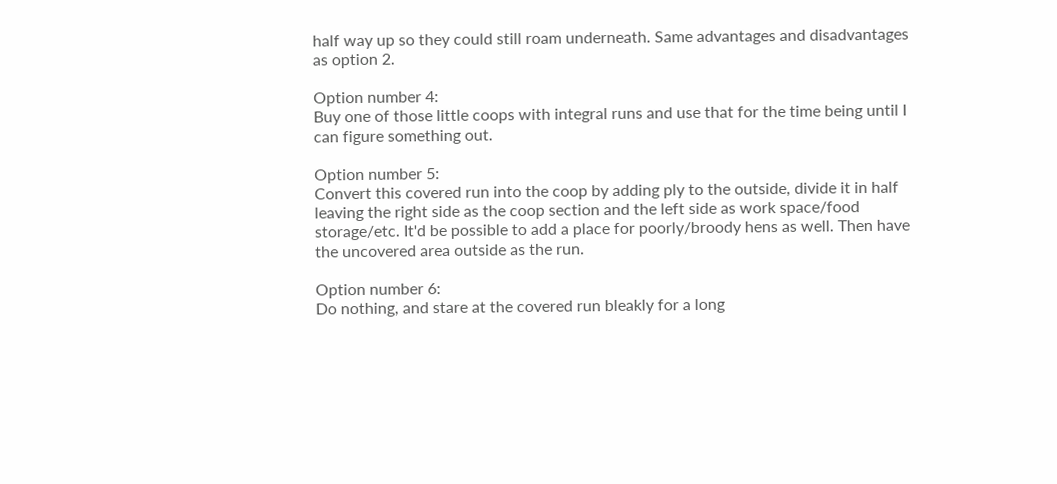half way up so they could still roam underneath. Same advantages and disadvantages as option 2.

Option number 4:
Buy one of those little coops with integral runs and use that for the time being until I can figure something out.

Option number 5:
Convert this covered run into the coop by adding ply to the outside, divide it in half leaving the right side as the coop section and the left side as work space/food storage/etc. It'd be possible to add a place for poorly/broody hens as well. Then have the uncovered area outside as the run.

Option number 6:
Do nothing, and stare at the covered run bleakly for a long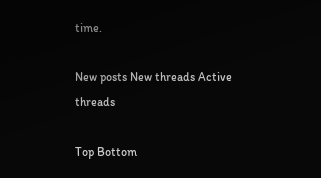time.

New posts New threads Active threads

Top Bottom